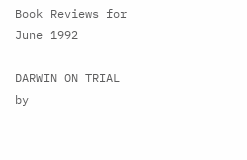Book Reviews for June 1992

DARWIN ON TRIAL by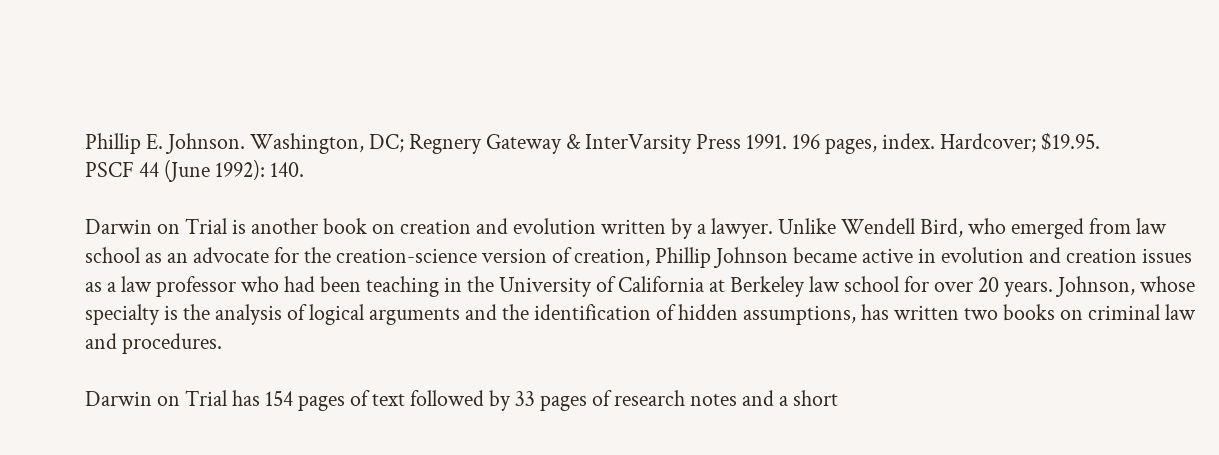Phillip E. Johnson. Washington, DC; Regnery Gateway & InterVarsity Press 1991. 196 pages, index. Hardcover; $19.95.
PSCF 44 (June 1992): 140.

Darwin on Trial is another book on creation and evolution written by a lawyer. Unlike Wendell Bird, who emerged from law school as an advocate for the creation-science version of creation, Phillip Johnson became active in evolution and creation issues as a law professor who had been teaching in the University of California at Berkeley law school for over 20 years. Johnson, whose specialty is the analysis of logical arguments and the identification of hidden assumptions, has written two books on criminal law and procedures.

Darwin on Trial has 154 pages of text followed by 33 pages of research notes and a short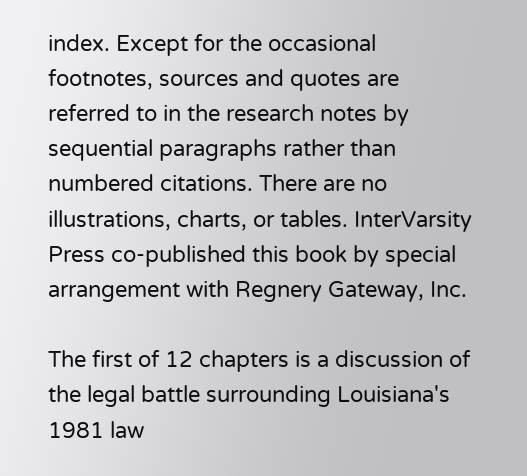index. Except for the occasional footnotes, sources and quotes are referred to in the research notes by sequential paragraphs rather than numbered citations. There are no illustrations, charts, or tables. InterVarsity Press co-published this book by special arrangement with Regnery Gateway, Inc.

The first of 12 chapters is a discussion of the legal battle surrounding Louisiana's 1981 law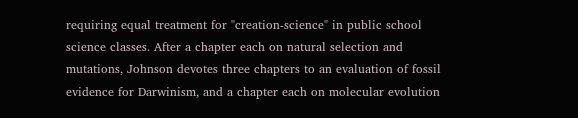requiring equal treatment for "creation-science" in public school science classes. After a chapter each on natural selection and mutations, Johnson devotes three chapters to an evaluation of fossil evidence for Darwinism, and a chapter each on molecular evolution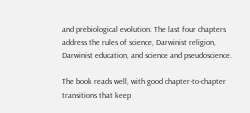and prebiological evolution. The last four chapters address the rules of science, Darwinist religion, Darwinist education, and science and pseudoscience.

The book reads well, with good chapter-to-chapter transitions that keep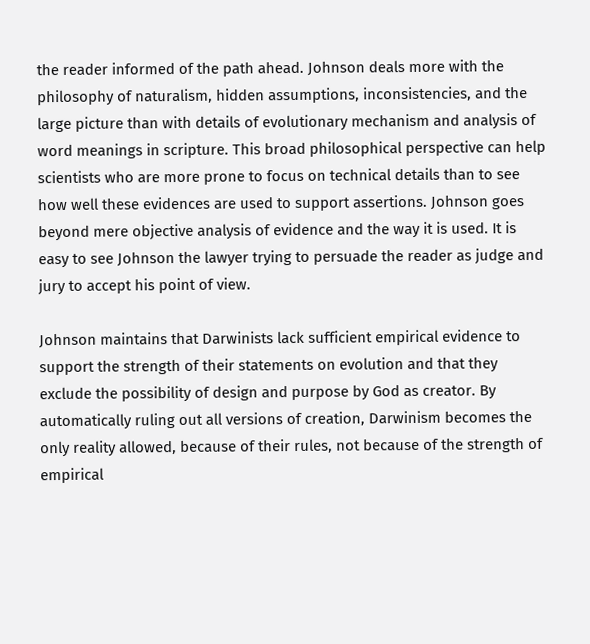the reader informed of the path ahead. Johnson deals more with the philosophy of naturalism, hidden assumptions, inconsistencies, and the large picture than with details of evolutionary mechanism and analysis of word meanings in scripture. This broad philosophical perspective can help scientists who are more prone to focus on technical details than to see how well these evidences are used to support assertions. Johnson goes beyond mere objective analysis of evidence and the way it is used. It is easy to see Johnson the lawyer trying to persuade the reader as judge and jury to accept his point of view.

Johnson maintains that Darwinists lack sufficient empirical evidence to support the strength of their statements on evolution and that they exclude the possibility of design and purpose by God as creator. By automatically ruling out all versions of creation, Darwinism becomes the only reality allowed, because of their rules, not because of the strength of empirical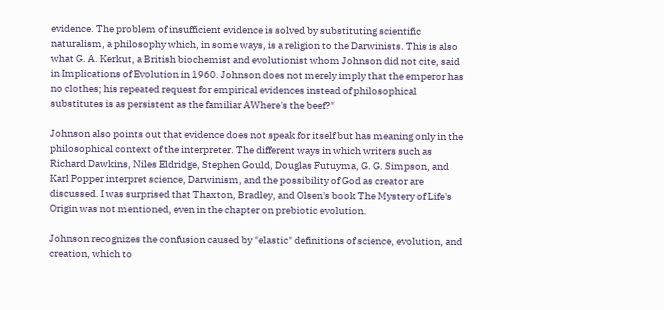evidence. The problem of insufficient evidence is solved by substituting scientific naturalism, a philosophy which, in some ways, is a religion to the Darwinists. This is also what G. A. Kerkut, a British biochemist and evolutionist whom Johnson did not cite, said in Implications of Evolution in 1960. Johnson does not merely imply that the emperor has no clothes; his repeated request for empirical evidences instead of philosophical substitutes is as persistent as the familiar AWhere's the beef?"

Johnson also points out that evidence does not speak for itself but has meaning only in the philosophical context of the interpreter. The different ways in which writers such as Richard Dawkins, Niles Eldridge, Stephen Gould, Douglas Futuyma, G. G. Simpson, and Karl Popper interpret science, Darwinism, and the possibility of God as creator are discussed. I was surprised that Thaxton, Bradley, and Olsen's book The Mystery of Life's Origin was not mentioned, even in the chapter on prebiotic evolution.

Johnson recognizes the confusion caused by "elastic" definitions of science, evolution, and creation, which to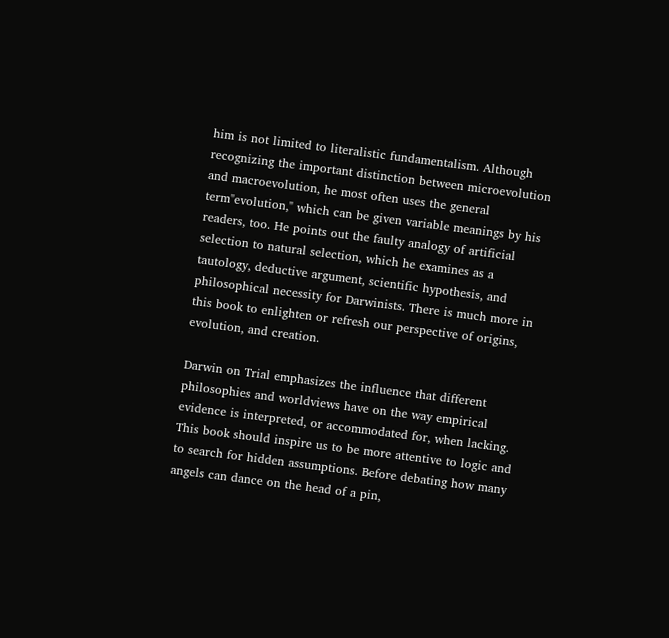him is not limited to literalistic fundamentalism. Although recognizing the important distinction between microevolution and macroevolution, he most often uses the general term"evolution," which can be given variable meanings by his readers, too. He points out the faulty analogy of artificial selection to natural selection, which he examines as a tautology, deductive argument, scientific hypothesis, and philosophical necessity for Darwinists. There is much more in this book to enlighten or refresh our perspective of origins, evolution, and creation.

Darwin on Trial emphasizes the influence that different philosophies and worldviews have on the way empirical evidence is interpreted, or accommodated for, when lacking. This book should inspire us to be more attentive to logic and to search for hidden assumptions. Before debating how many angels can dance on the head of a pin,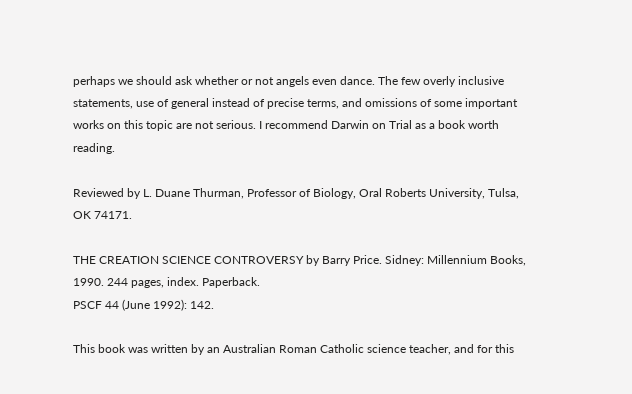perhaps we should ask whether or not angels even dance. The few overly inclusive statements, use of general instead of precise terms, and omissions of some important works on this topic are not serious. I recommend Darwin on Trial as a book worth reading.

Reviewed by L. Duane Thurman, Professor of Biology, Oral Roberts University, Tulsa, OK 74171.

THE CREATION SCIENCE CONTROVERSY by Barry Price. Sidney: Millennium Books, 1990. 244 pages, index. Paperback.
PSCF 44 (June 1992): 142.

This book was written by an Australian Roman Catholic science teacher, and for this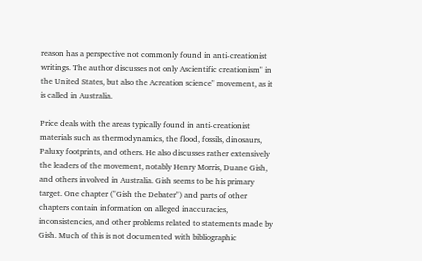reason has a perspective not commonly found in anti-creationist writings. The author discusses not only Ascientific creationism" in the United States, but also the Acreation science" movement, as it is called in Australia.

Price deals with the areas typically found in anti-creationist materials such as thermodynamics, the flood, fossils, dinosaurs, Paluxy footprints, and others. He also discusses rather extensively the leaders of the movement, notably Henry Morris, Duane Gish, and others involved in Australia. Gish seems to be his primary target. One chapter ("Gish the Debater") and parts of other chapters contain information on alleged inaccuracies, inconsistencies, and other problems related to statements made by Gish. Much of this is not documented with bibliographic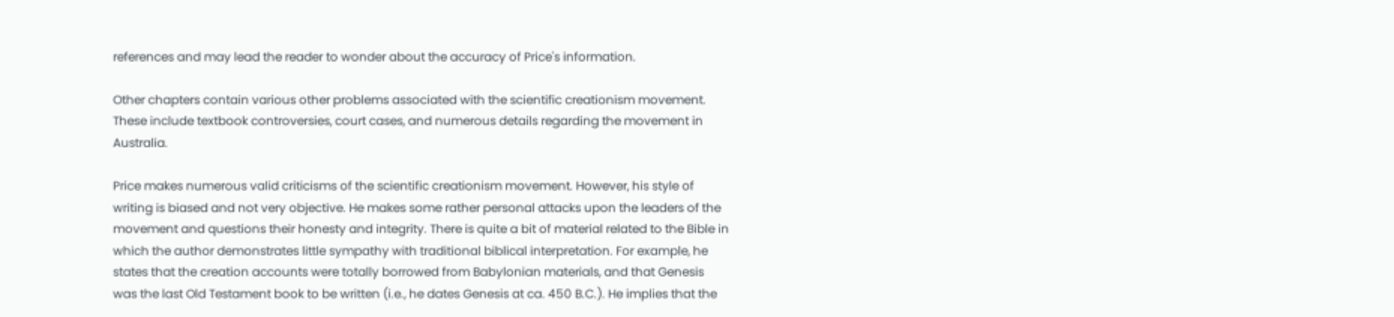references and may lead the reader to wonder about the accuracy of Price's information.

Other chapters contain various other problems associated with the scientific creationism movement. These include textbook controversies, court cases, and numerous details regarding the movement in Australia.

Price makes numerous valid criticisms of the scientific creationism movement. However, his style of writing is biased and not very objective. He makes some rather personal attacks upon the leaders of the movement and questions their honesty and integrity. There is quite a bit of material related to the Bible in which the author demonstrates little sympathy with traditional biblical interpretation. For example, he states that the creation accounts were totally borrowed from Babylonian materials, and that Genesis was the last Old Testament book to be written (i.e., he dates Genesis at ca. 450 B.C.). He implies that the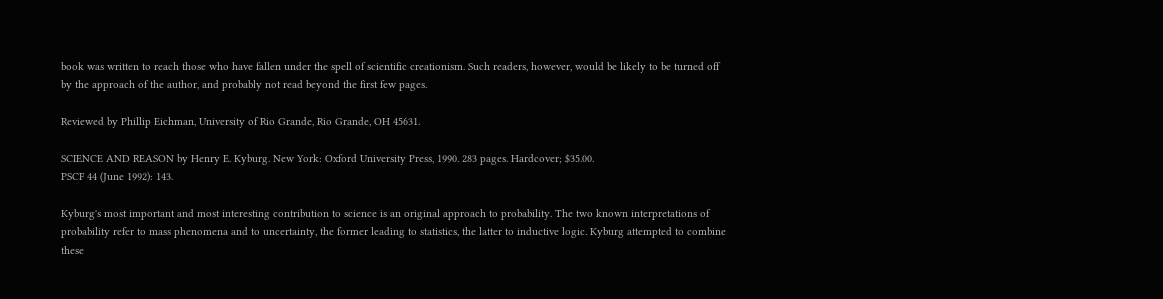book was written to reach those who have fallen under the spell of scientific creationism. Such readers, however, would be likely to be turned off by the approach of the author, and probably not read beyond the first few pages.

Reviewed by Phillip Eichman, University of Rio Grande, Rio Grande, OH 45631.

SCIENCE AND REASON by Henry E. Kyburg. New York: Oxford University Press, 1990. 283 pages. Hardcover; $35.00.
PSCF 44 (June 1992): 143.

Kyburg's most important and most interesting contribution to science is an original approach to probability. The two known interpretations of probability refer to mass phenomena and to uncertainty, the former leading to statistics, the latter to inductive logic. Kyburg attempted to combine these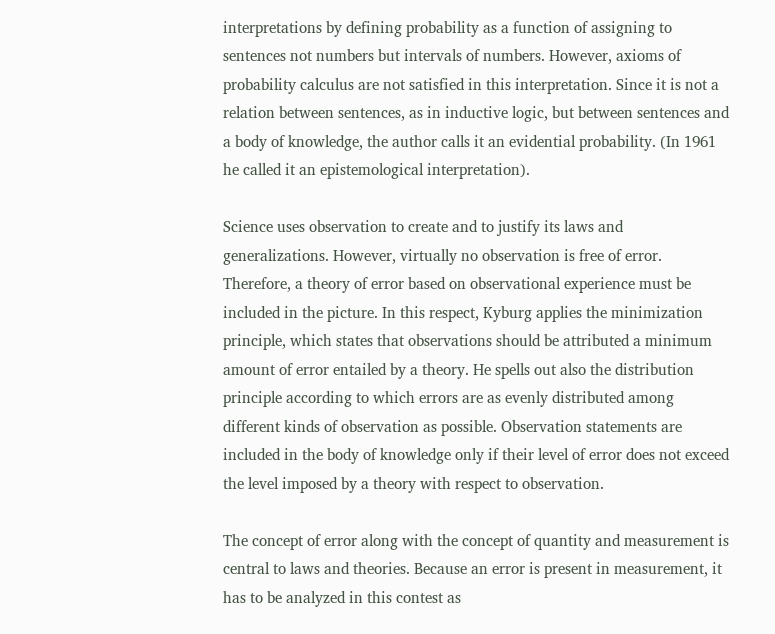interpretations by defining probability as a function of assigning to sentences not numbers but intervals of numbers. However, axioms of probability calculus are not satisfied in this interpretation. Since it is not a relation between sentences, as in inductive logic, but between sentences and a body of knowledge, the author calls it an evidential probability. (In 1961 he called it an epistemological interpretation).

Science uses observation to create and to justify its laws and generalizations. However, virtually no observation is free of error. Therefore, a theory of error based on observational experience must be included in the picture. In this respect, Kyburg applies the minimization principle, which states that observations should be attributed a minimum amount of error entailed by a theory. He spells out also the distribution principle according to which errors are as evenly distributed among different kinds of observation as possible. Observation statements are included in the body of knowledge only if their level of error does not exceed the level imposed by a theory with respect to observation.

The concept of error along with the concept of quantity and measurement is central to laws and theories. Because an error is present in measurement, it has to be analyzed in this contest as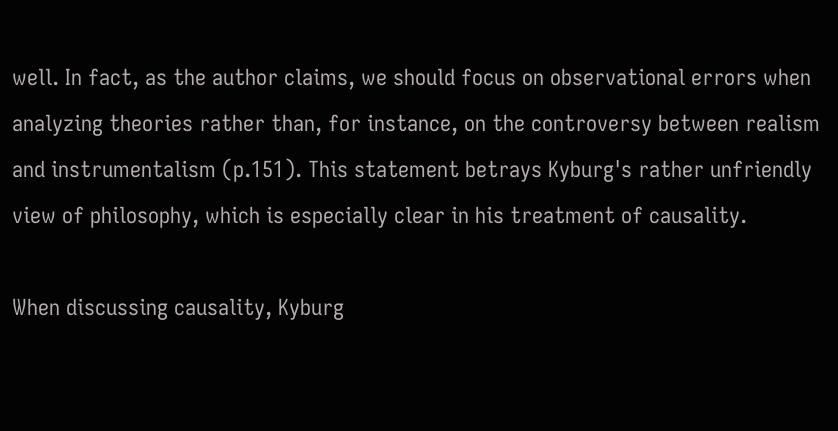well. In fact, as the author claims, we should focus on observational errors when analyzing theories rather than, for instance, on the controversy between realism and instrumentalism (p.151). This statement betrays Kyburg's rather unfriendly view of philosophy, which is especially clear in his treatment of causality.

When discussing causality, Kyburg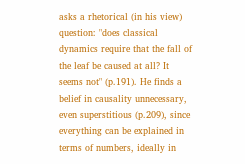asks a rhetorical (in his view) question: "does classical dynamics require that the fall of the leaf be caused at all? It seems not" (p.191). He finds a belief in causality unnecessary, even superstitious (p.209), since everything can be explained in terms of numbers, ideally in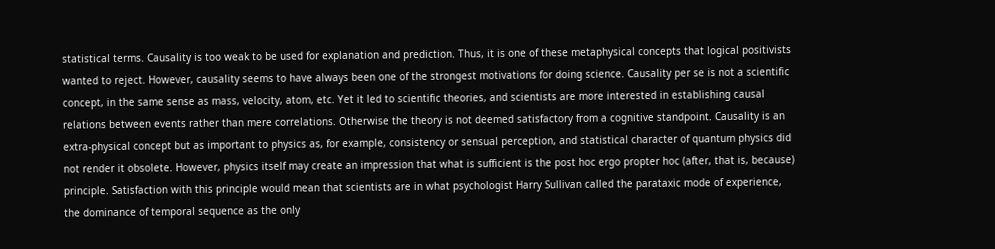statistical terms. Causality is too weak to be used for explanation and prediction. Thus, it is one of these metaphysical concepts that logical positivists wanted to reject. However, causality seems to have always been one of the strongest motivations for doing science. Causality per se is not a scientific concept, in the same sense as mass, velocity, atom, etc. Yet it led to scientific theories, and scientists are more interested in establishing causal relations between events rather than mere correlations. Otherwise the theory is not deemed satisfactory from a cognitive standpoint. Causality is an extra-physical concept but as important to physics as, for example, consistency or sensual perception, and statistical character of quantum physics did not render it obsolete. However, physics itself may create an impression that what is sufficient is the post hoc ergo propter hoc (after, that is, because) principle. Satisfaction with this principle would mean that scientists are in what psychologist Harry Sullivan called the parataxic mode of experience, the dominance of temporal sequence as the only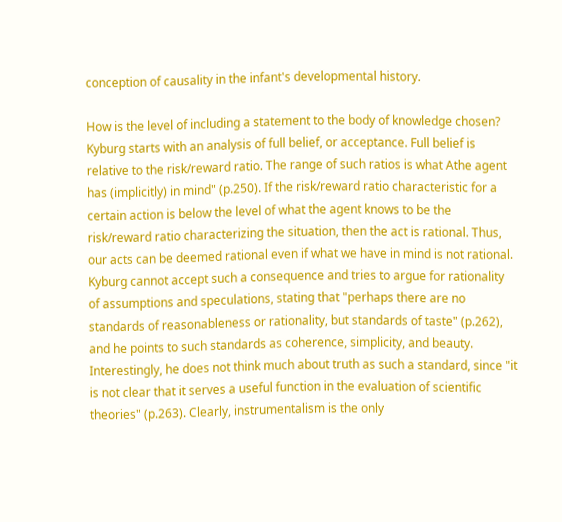conception of causality in the infant's developmental history.

How is the level of including a statement to the body of knowledge chosen? Kyburg starts with an analysis of full belief, or acceptance. Full belief is relative to the risk/reward ratio. The range of such ratios is what Athe agent has (implicitly) in mind" (p.250). If the risk/reward ratio characteristic for a certain action is below the level of what the agent knows to be the risk/reward ratio characterizing the situation, then the act is rational. Thus, our acts can be deemed rational even if what we have in mind is not rational. Kyburg cannot accept such a consequence and tries to argue for rationality of assumptions and speculations, stating that "perhaps there are no standards of reasonableness or rationality, but standards of taste" (p.262), and he points to such standards as coherence, simplicity, and beauty. Interestingly, he does not think much about truth as such a standard, since "it is not clear that it serves a useful function in the evaluation of scientific theories" (p.263). Clearly, instrumentalism is the only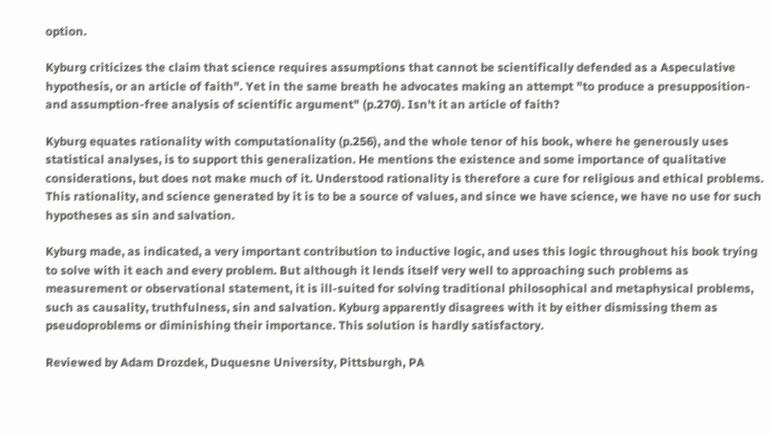option.

Kyburg criticizes the claim that science requires assumptions that cannot be scientifically defended as a Aspeculative hypothesis, or an article of faith". Yet in the same breath he advocates making an attempt "to produce a presupposition- and assumption-free analysis of scientific argument" (p.270). Isn't it an article of faith?

Kyburg equates rationality with computationality (p.256), and the whole tenor of his book, where he generously uses statistical analyses, is to support this generalization. He mentions the existence and some importance of qualitative considerations, but does not make much of it. Understood rationality is therefore a cure for religious and ethical problems. This rationality, and science generated by it is to be a source of values, and since we have science, we have no use for such hypotheses as sin and salvation.

Kyburg made, as indicated, a very important contribution to inductive logic, and uses this logic throughout his book trying to solve with it each and every problem. But although it lends itself very well to approaching such problems as measurement or observational statement, it is ill-suited for solving traditional philosophical and metaphysical problems, such as causality, truthfulness, sin and salvation. Kyburg apparently disagrees with it by either dismissing them as pseudoproblems or diminishing their importance. This solution is hardly satisfactory.

Reviewed by Adam Drozdek, Duquesne University, Pittsburgh, PA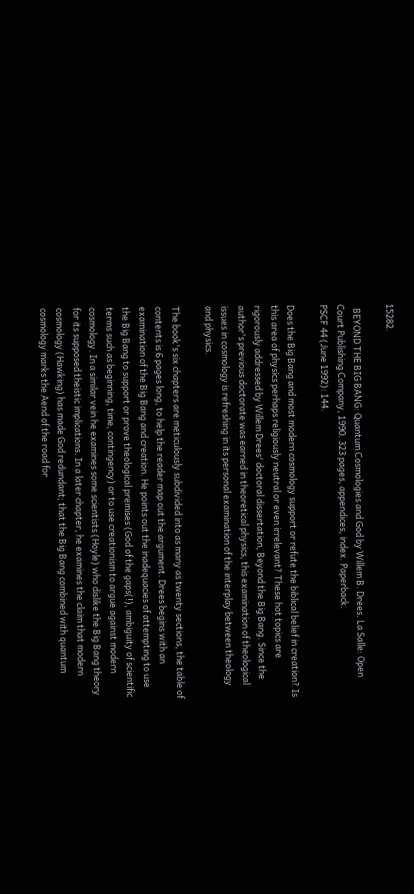15282.

  BEYOND THE BIG BANG: Quantum Cosmologies and God by Willem B. Drees. La Salle: Open Court Publishing Company, 1990. 323 pages, appendices, index. Paperback.
PSCF 44 (June 1992): 144.

Does the Big Bang and most modern cosmology support or refute the biblical belief in creation? Is this area of physics perhaps religiously neutral or even irrelevant? These hot topics are rigorously addressed by Willem Drees' doctoral dissertation, Beyond the Big Bang. Since the author's previous doctorate was earned in theoretical physics, this examination of theological issues in cosmology is refreshing in its personal examination of the interplay between theology and physics.

The book's six chapters are meticulously subdivided into as many as twenty sections, the table of contents is 6 pages long, to help the reader map out the argument. Drees begins with an examination of the Big Bang and creation. He points out the inadequacies of attempting to use the Big Bang to support or prove theological premises (God of the gaps(!), ambiguity of scientific terms such as beginning, time, contingency) or to use creationism to argue against modern cosmology. In a similar vein he examines some scientists (Hoyle) who dislike the Big Bang theory for its supposed theistic implications. In a later chapter, he examines the claim that modern cosmology (Hawking) has made God redundant; that the Big Bang combined with quantum cosmology marks the Aend of the road for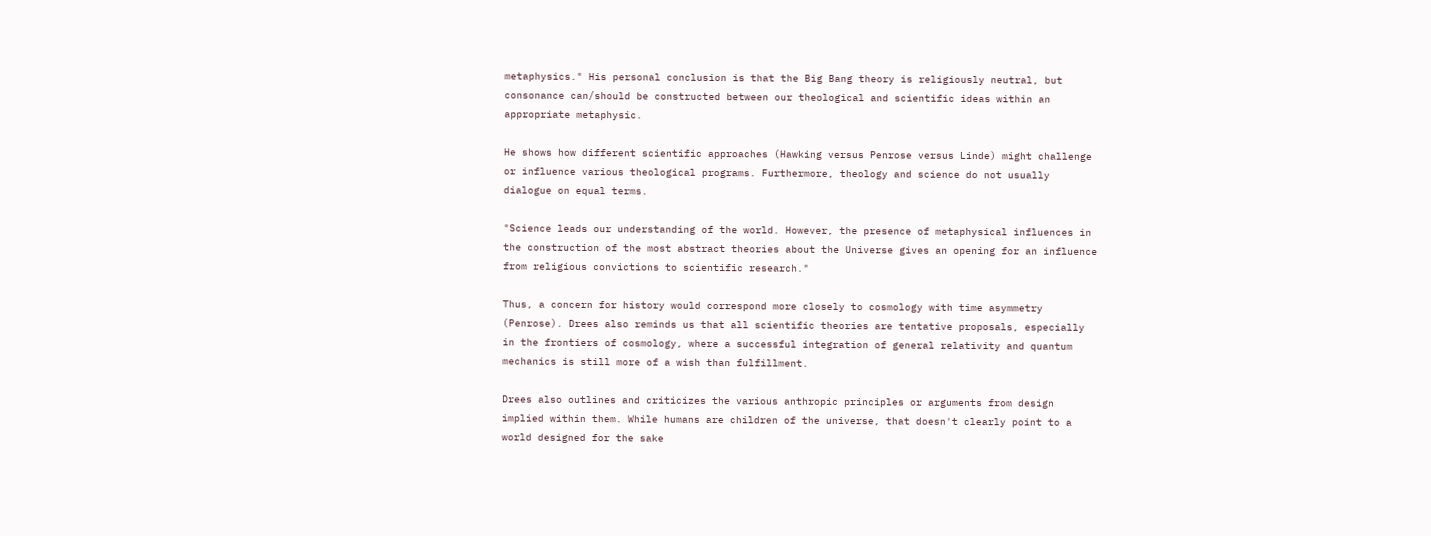metaphysics." His personal conclusion is that the Big Bang theory is religiously neutral, but consonance can/should be constructed between our theological and scientific ideas within an appropriate metaphysic.

He shows how different scientific approaches (Hawking versus Penrose versus Linde) might challenge or influence various theological programs. Furthermore, theology and science do not usually dialogue on equal terms.

"Science leads our understanding of the world. However, the presence of metaphysical influences in the construction of the most abstract theories about the Universe gives an opening for an influence from religious convictions to scientific research."

Thus, a concern for history would correspond more closely to cosmology with time asymmetry (Penrose). Drees also reminds us that all scientific theories are tentative proposals, especially in the frontiers of cosmology, where a successful integration of general relativity and quantum mechanics is still more of a wish than fulfillment.

Drees also outlines and criticizes the various anthropic principles or arguments from design implied within them. While humans are children of the universe, that doesn't clearly point to a world designed for the sake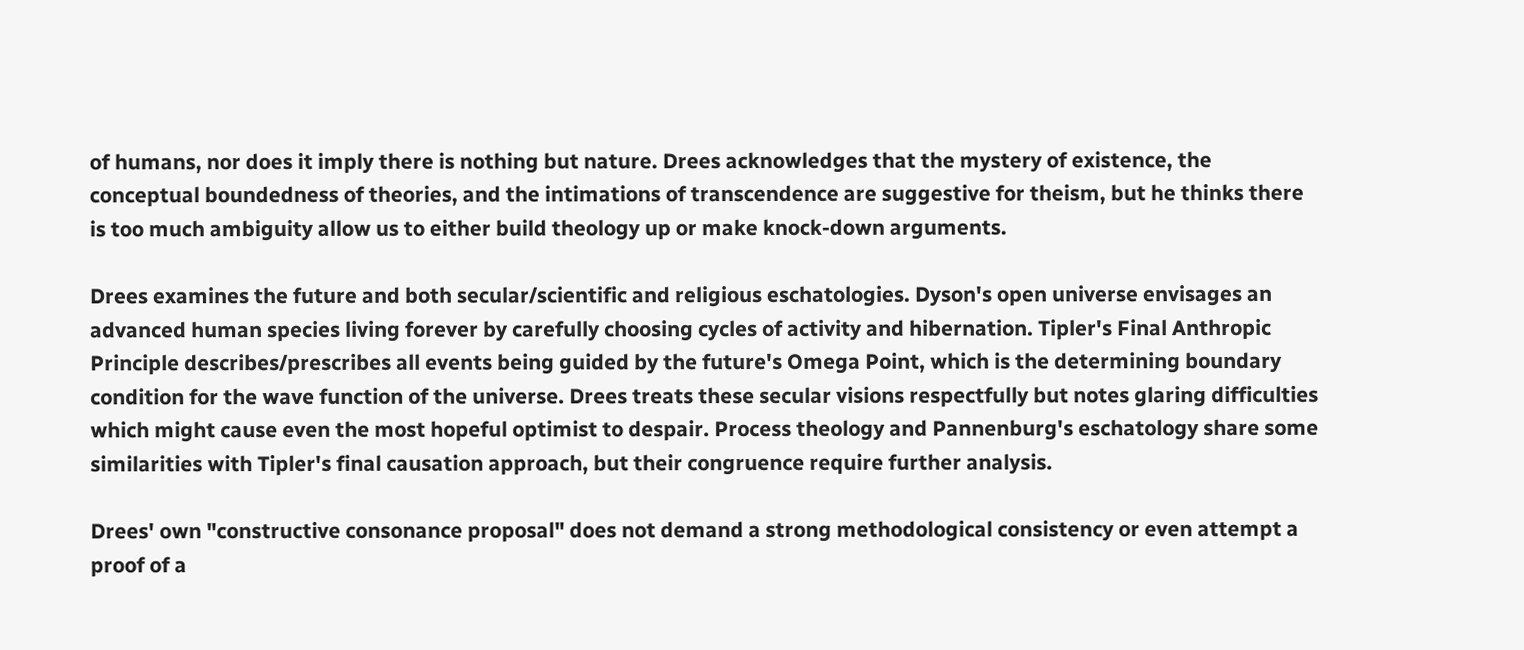of humans, nor does it imply there is nothing but nature. Drees acknowledges that the mystery of existence, the conceptual boundedness of theories, and the intimations of transcendence are suggestive for theism, but he thinks there is too much ambiguity allow us to either build theology up or make knock-down arguments.

Drees examines the future and both secular/scientific and religious eschatologies. Dyson's open universe envisages an advanced human species living forever by carefully choosing cycles of activity and hibernation. Tipler's Final Anthropic Principle describes/prescribes all events being guided by the future's Omega Point, which is the determining boundary condition for the wave function of the universe. Drees treats these secular visions respectfully but notes glaring difficulties which might cause even the most hopeful optimist to despair. Process theology and Pannenburg's eschatology share some similarities with Tipler's final causation approach, but their congruence require further analysis.

Drees' own "constructive consonance proposal" does not demand a strong methodological consistency or even attempt a proof of a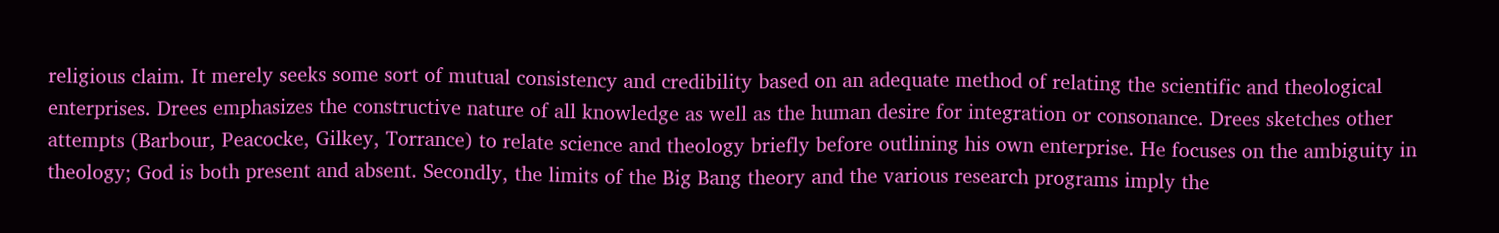religious claim. It merely seeks some sort of mutual consistency and credibility based on an adequate method of relating the scientific and theological enterprises. Drees emphasizes the constructive nature of all knowledge as well as the human desire for integration or consonance. Drees sketches other attempts (Barbour, Peacocke, Gilkey, Torrance) to relate science and theology briefly before outlining his own enterprise. He focuses on the ambiguity in theology; God is both present and absent. Secondly, the limits of the Big Bang theory and the various research programs imply the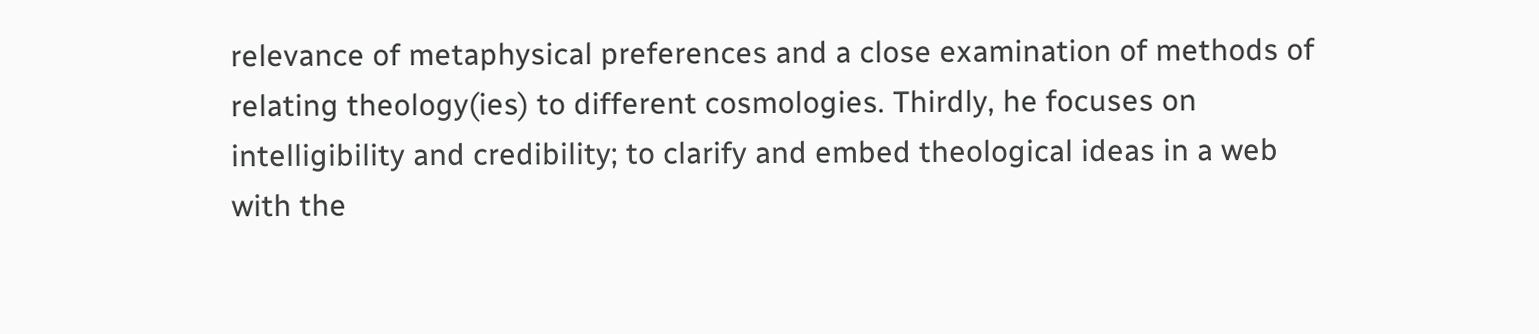relevance of metaphysical preferences and a close examination of methods of relating theology(ies) to different cosmologies. Thirdly, he focuses on intelligibility and credibility; to clarify and embed theological ideas in a web with the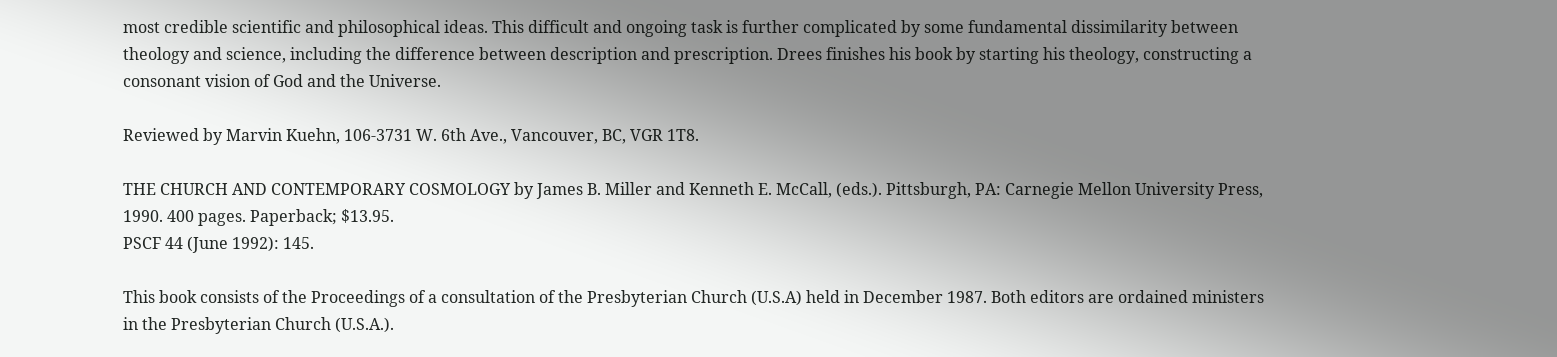most credible scientific and philosophical ideas. This difficult and ongoing task is further complicated by some fundamental dissimilarity between theology and science, including the difference between description and prescription. Drees finishes his book by starting his theology, constructing a consonant vision of God and the Universe.

Reviewed by Marvin Kuehn, 106-3731 W. 6th Ave., Vancouver, BC, VGR 1T8.

THE CHURCH AND CONTEMPORARY COSMOLOGY by James B. Miller and Kenneth E. McCall, (eds.). Pittsburgh, PA: Carnegie Mellon University Press, 1990. 400 pages. Paperback; $13.95.
PSCF 44 (June 1992): 145.

This book consists of the Proceedings of a consultation of the Presbyterian Church (U.S.A) held in December 1987. Both editors are ordained ministers in the Presbyterian Church (U.S.A.).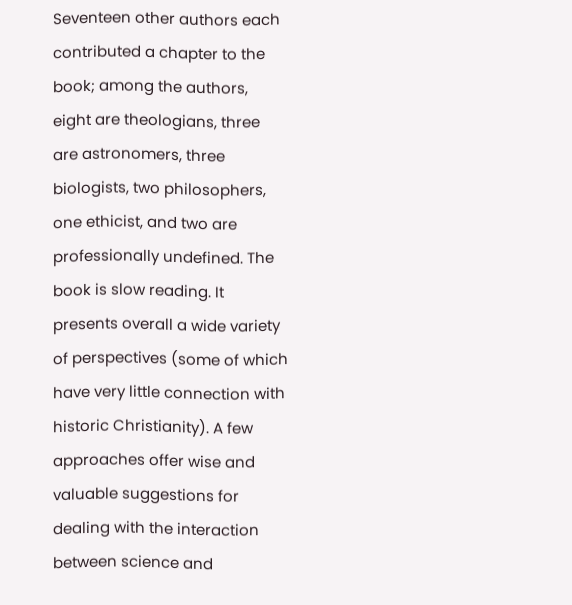Seventeen other authors each contributed a chapter to the book; among the authors, eight are theologians, three are astronomers, three biologists, two philosophers, one ethicist, and two are professionally undefined. The book is slow reading. It presents overall a wide variety of perspectives (some of which have very little connection with historic Christianity). A few approaches offer wise and valuable suggestions for dealing with the interaction between science and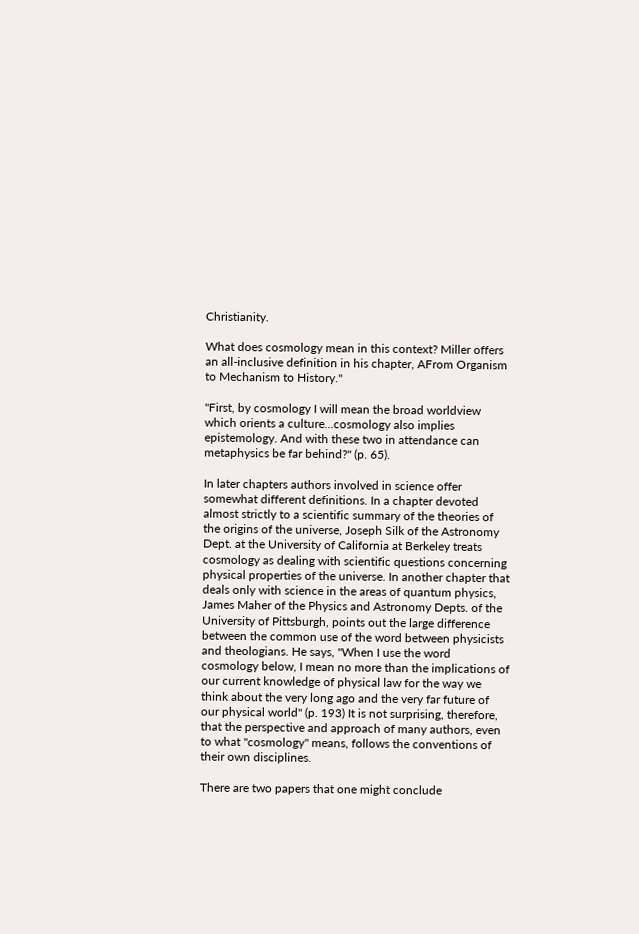Christianity.

What does cosmology mean in this context? Miller offers an all-inclusive definition in his chapter, AFrom Organism to Mechanism to History."

"First, by cosmology I will mean the broad worldview which orients a culture...cosmology also implies epistemology. And with these two in attendance can metaphysics be far behind?" (p. 65).

In later chapters authors involved in science offer somewhat different definitions. In a chapter devoted almost strictly to a scientific summary of the theories of the origins of the universe, Joseph Silk of the Astronomy Dept. at the University of California at Berkeley treats cosmology as dealing with scientific questions concerning physical properties of the universe. In another chapter that deals only with science in the areas of quantum physics, James Maher of the Physics and Astronomy Depts. of the University of Pittsburgh, points out the large difference between the common use of the word between physicists and theologians. He says, "When I use the word cosmology below, I mean no more than the implications of our current knowledge of physical law for the way we think about the very long ago and the very far future of our physical world" (p. 193) It is not surprising, therefore, that the perspective and approach of many authors, even to what "cosmology" means, follows the conventions of their own disciplines.

There are two papers that one might conclude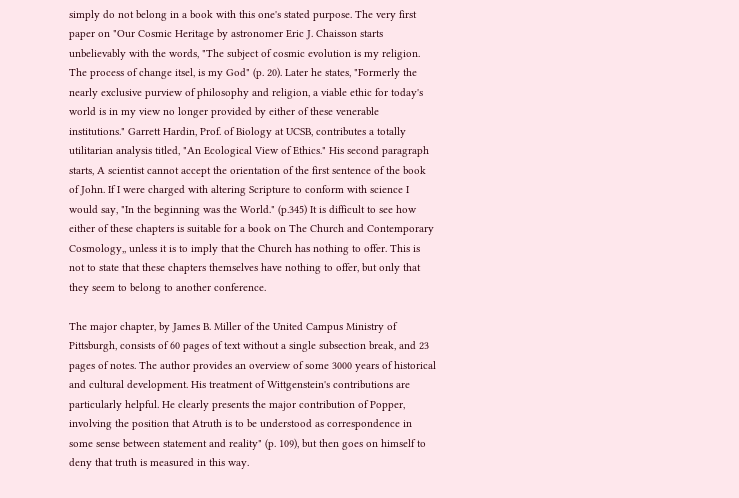simply do not belong in a book with this one's stated purpose. The very first paper on "Our Cosmic Heritage by astronomer Eric J. Chaisson starts unbelievably with the words, "The subject of cosmic evolution is my religion. The process of change itsel, is my God" (p. 20). Later he states, "Formerly the nearly exclusive purview of philosophy and religion, a viable ethic for today's world is in my view no longer provided by either of these venerable institutions." Garrett Hardin, Prof. of Biology at UCSB, contributes a totally utilitarian analysis titled, "An Ecological View of Ethics." His second paragraph starts, A scientist cannot accept the orientation of the first sentence of the book of John. If I were charged with altering Scripture to conform with science I would say, "In the beginning was the World." (p.345) It is difficult to see how either of these chapters is suitable for a book on The Church and Contemporary Cosmology,, unless it is to imply that the Church has nothing to offer. This is not to state that these chapters themselves have nothing to offer, but only that they seem to belong to another conference.

The major chapter, by James B. Miller of the United Campus Ministry of Pittsburgh, consists of 60 pages of text without a single subsection break, and 23 pages of notes. The author provides an overview of some 3000 years of historical and cultural development. His treatment of Wittgenstein's contributions are particularly helpful. He clearly presents the major contribution of Popper, involving the position that Atruth is to be understood as correspondence in some sense between statement and reality" (p. 109), but then goes on himself to deny that truth is measured in this way.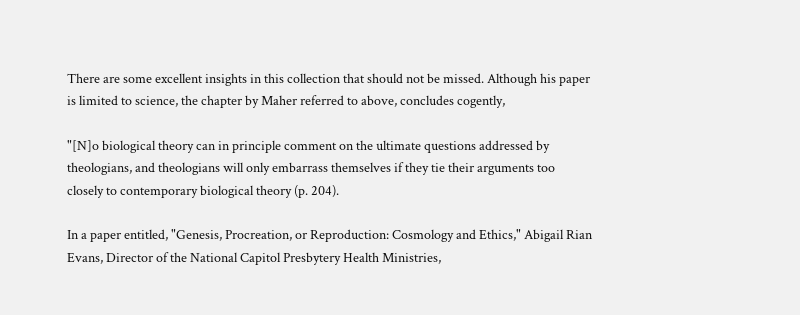There are some excellent insights in this collection that should not be missed. Although his paper is limited to science, the chapter by Maher referred to above, concludes cogently,

"[N]o biological theory can in principle comment on the ultimate questions addressed by theologians, and theologians will only embarrass themselves if they tie their arguments too closely to contemporary biological theory (p. 204).

In a paper entitled, "Genesis, Procreation, or Reproduction: Cosmology and Ethics," Abigail Rian Evans, Director of the National Capitol Presbytery Health Ministries,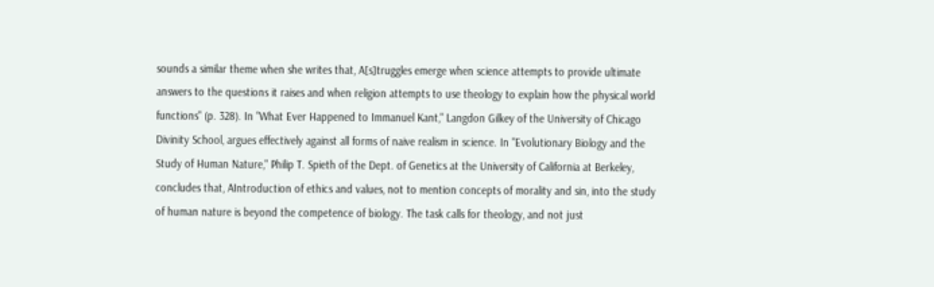sounds a similar theme when she writes that, A[s]truggles emerge when science attempts to provide ultimate answers to the questions it raises and when religion attempts to use theology to explain how the physical world functions" (p. 328). In "What Ever Happened to Immanuel Kant," Langdon Gilkey of the University of Chicago Divinity School, argues effectively against all forms of naive realism in science. In "Evolutionary Biology and the Study of Human Nature," Philip T. Spieth of the Dept. of Genetics at the University of California at Berkeley, concludes that, AIntroduction of ethics and values, not to mention concepts of morality and sin, into the study of human nature is beyond the competence of biology. The task calls for theology, and not just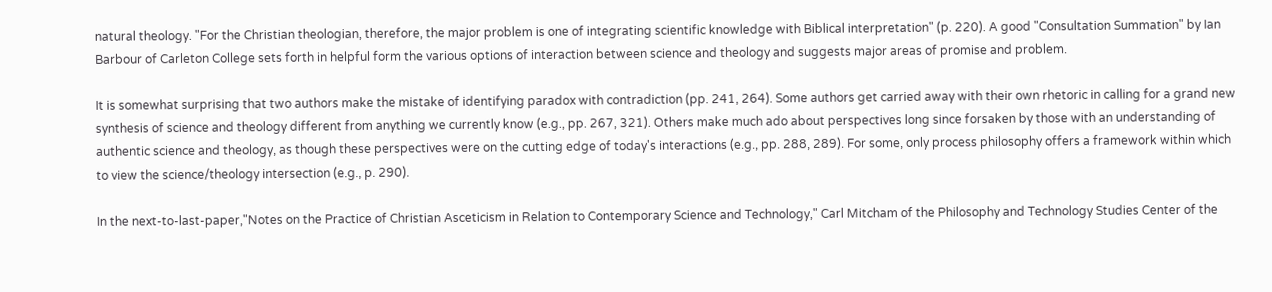natural theology. "For the Christian theologian, therefore, the major problem is one of integrating scientific knowledge with Biblical interpretation" (p. 220). A good "Consultation Summation" by Ian Barbour of Carleton College sets forth in helpful form the various options of interaction between science and theology and suggests major areas of promise and problem.

It is somewhat surprising that two authors make the mistake of identifying paradox with contradiction (pp. 241, 264). Some authors get carried away with their own rhetoric in calling for a grand new synthesis of science and theology different from anything we currently know (e.g., pp. 267, 321). Others make much ado about perspectives long since forsaken by those with an understanding of authentic science and theology, as though these perspectives were on the cutting edge of today's interactions (e.g., pp. 288, 289). For some, only process philosophy offers a framework within which to view the science/theology intersection (e.g., p. 290).

In the next-to-last-paper,"Notes on the Practice of Christian Asceticism in Relation to Contemporary Science and Technology," Carl Mitcham of the Philosophy and Technology Studies Center of the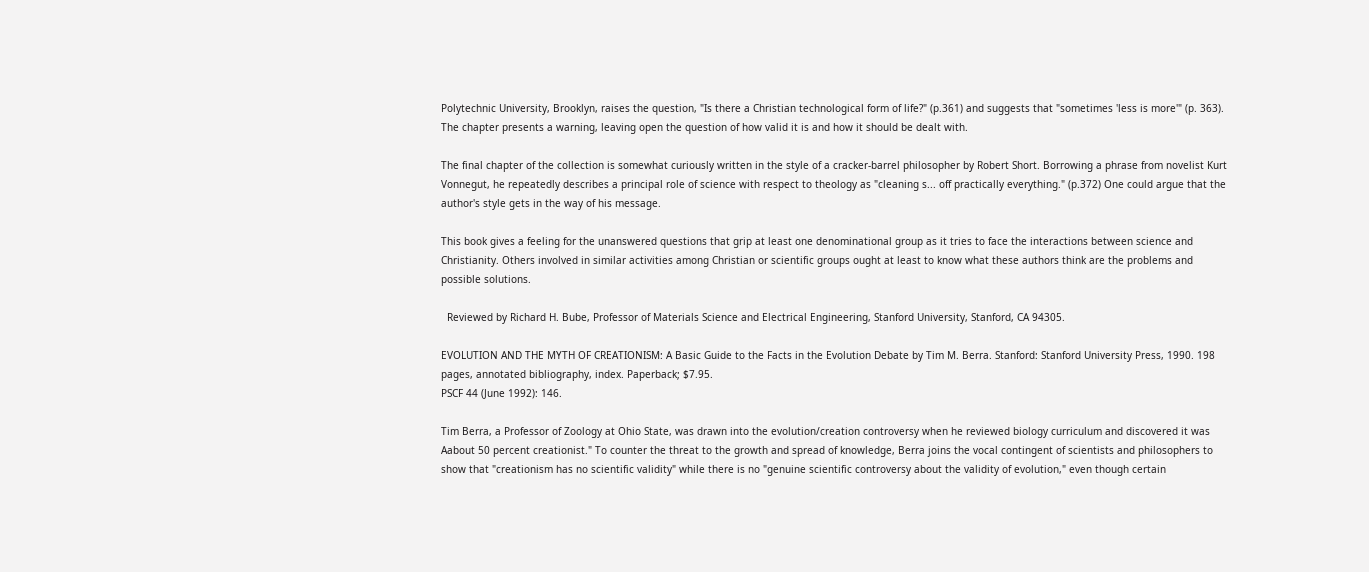Polytechnic University, Brooklyn, raises the question, "Is there a Christian technological form of life?" (p.361) and suggests that "sometimes 'less is more'" (p. 363). The chapter presents a warning, leaving open the question of how valid it is and how it should be dealt with.

The final chapter of the collection is somewhat curiously written in the style of a cracker-barrel philosopher by Robert Short. Borrowing a phrase from novelist Kurt Vonnegut, he repeatedly describes a principal role of science with respect to theology as "cleaning s... off practically everything." (p.372) One could argue that the author's style gets in the way of his message.

This book gives a feeling for the unanswered questions that grip at least one denominational group as it tries to face the interactions between science and Christianity. Others involved in similar activities among Christian or scientific groups ought at least to know what these authors think are the problems and possible solutions.

  Reviewed by Richard H. Bube, Professor of Materials Science and Electrical Engineering, Stanford University, Stanford, CA 94305.

EVOLUTION AND THE MYTH OF CREATIONISM: A Basic Guide to the Facts in the Evolution Debate by Tim M. Berra. Stanford: Stanford University Press, 1990. 198 pages, annotated bibliography, index. Paperback; $7.95.
PSCF 44 (June 1992): 146.

Tim Berra, a Professor of Zoology at Ohio State, was drawn into the evolution/creation controversy when he reviewed biology curriculum and discovered it was Aabout 50 percent creationist." To counter the threat to the growth and spread of knowledge, Berra joins the vocal contingent of scientists and philosophers to show that "creationism has no scientific validity" while there is no "genuine scientific controversy about the validity of evolution," even though certain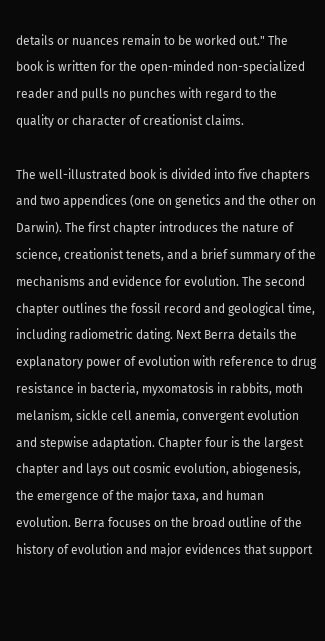details or nuances remain to be worked out." The book is written for the open-minded non-specialized reader and pulls no punches with regard to the quality or character of creationist claims.

The well-illustrated book is divided into five chapters and two appendices (one on genetics and the other on Darwin). The first chapter introduces the nature of science, creationist tenets, and a brief summary of the mechanisms and evidence for evolution. The second chapter outlines the fossil record and geological time, including radiometric dating. Next Berra details the explanatory power of evolution with reference to drug resistance in bacteria, myxomatosis in rabbits, moth melanism, sickle cell anemia, convergent evolution and stepwise adaptation. Chapter four is the largest chapter and lays out cosmic evolution, abiogenesis, the emergence of the major taxa, and human evolution. Berra focuses on the broad outline of the history of evolution and major evidences that support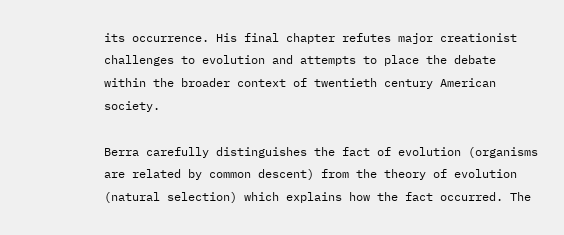its occurrence. His final chapter refutes major creationist challenges to evolution and attempts to place the debate within the broader context of twentieth century American society.

Berra carefully distinguishes the fact of evolution (organisms are related by common descent) from the theory of evolution (natural selection) which explains how the fact occurred. The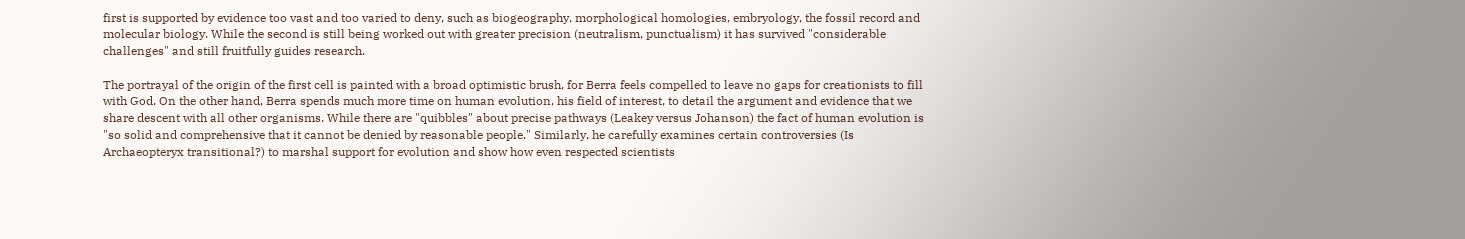first is supported by evidence too vast and too varied to deny, such as biogeography, morphological homologies, embryology, the fossil record and molecular biology. While the second is still being worked out with greater precision (neutralism, punctualism) it has survived "considerable challenges" and still fruitfully guides research.

The portrayal of the origin of the first cell is painted with a broad optimistic brush, for Berra feels compelled to leave no gaps for creationists to fill with God. On the other hand, Berra spends much more time on human evolution, his field of interest, to detail the argument and evidence that we share descent with all other organisms. While there are "quibbles" about precise pathways (Leakey versus Johanson) the fact of human evolution is "so solid and comprehensive that it cannot be denied by reasonable people." Similarly, he carefully examines certain controversies (Is Archaeopteryx transitional?) to marshal support for evolution and show how even respected scientists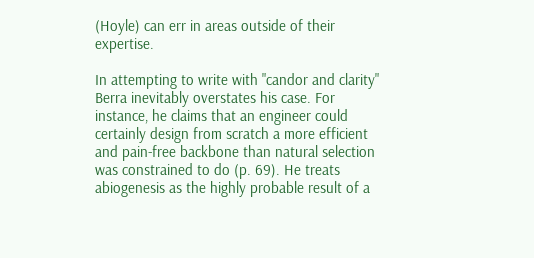(Hoyle) can err in areas outside of their expertise.

In attempting to write with "candor and clarity" Berra inevitably overstates his case. For instance, he claims that an engineer could certainly design from scratch a more efficient and pain-free backbone than natural selection was constrained to do (p. 69). He treats abiogenesis as the highly probable result of a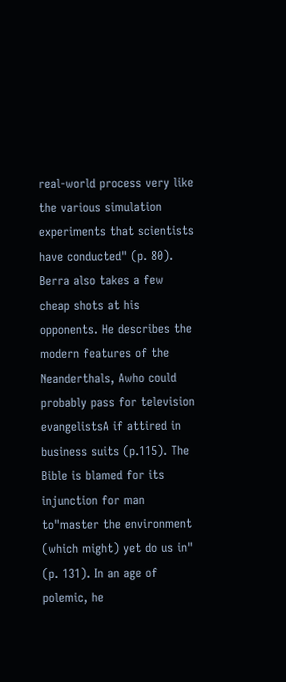real-world process very like the various simulation experiments that scientists have conducted" (p. 80). Berra also takes a few cheap shots at his opponents. He describes the modern features of the Neanderthals, Awho could probably pass for television evangelistsA if attired in business suits (p.115). The Bible is blamed for its injunction for man to"master the environment (which might) yet do us in" (p. 131). In an age of polemic, he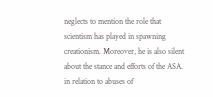neglects to mention the role that scientism has played in spawning creationism. Moreover, he is also silent about the stance and efforts of the ASA. in relation to abuses of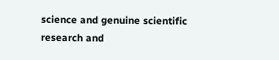science and genuine scientific research and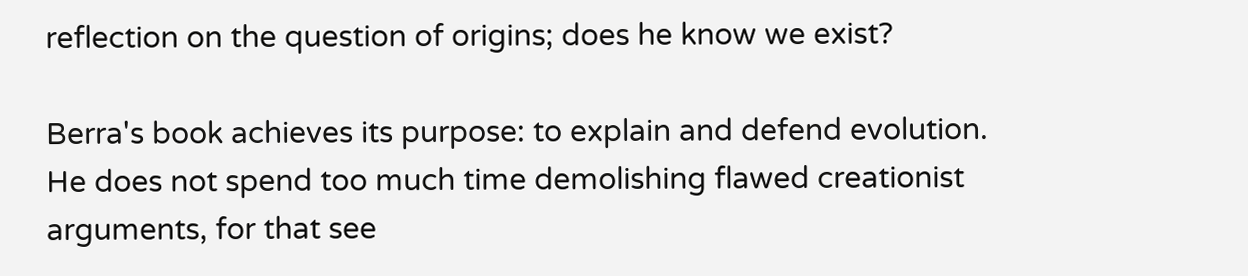reflection on the question of origins; does he know we exist?

Berra's book achieves its purpose: to explain and defend evolution. He does not spend too much time demolishing flawed creationist arguments, for that see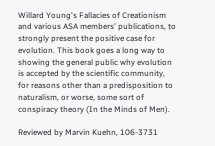Willard Young's Fallacies of Creationism and various ASA members' publications, to strongly present the positive case for evolution. This book goes a long way to showing the general public why evolution is accepted by the scientific community, for reasons other than a predisposition to naturalism, or worse, some sort of conspiracy theory (In the Minds of Men).

Reviewed by Marvin Kuehn, 106-3731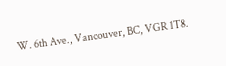W. 6th Ave., Vancouver, BC, VGR 1T8.